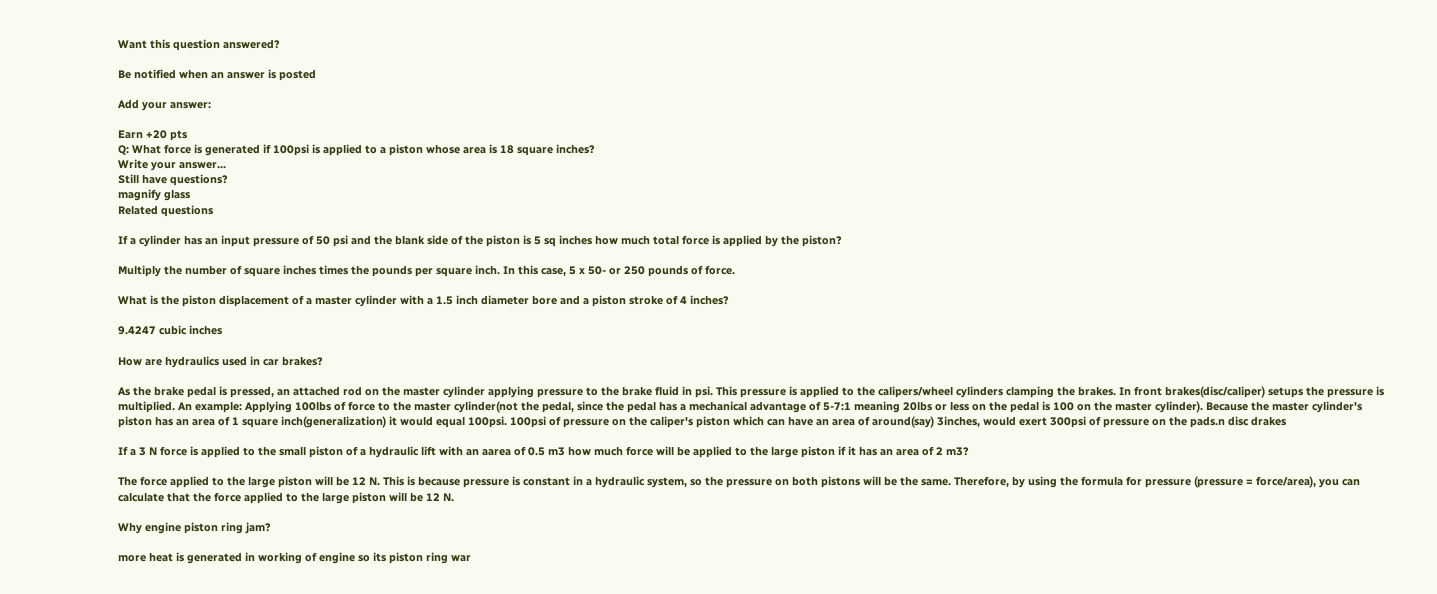Want this question answered?

Be notified when an answer is posted

Add your answer:

Earn +20 pts
Q: What force is generated if 100psi is applied to a piston whose area is 18 square inches?
Write your answer...
Still have questions?
magnify glass
Related questions

If a cylinder has an input pressure of 50 psi and the blank side of the piston is 5 sq inches how much total force is applied by the piston?

Multiply the number of square inches times the pounds per square inch. In this case, 5 x 50- or 250 pounds of force.

What is the piston displacement of a master cylinder with a 1.5 inch diameter bore and a piston stroke of 4 inches?

9.4247 cubic inches

How are hydraulics used in car brakes?

As the brake pedal is pressed, an attached rod on the master cylinder applying pressure to the brake fluid in psi. This pressure is applied to the calipers/wheel cylinders clamping the brakes. In front brakes(disc/caliper) setups the pressure is multiplied. An example: Applying 100lbs of force to the master cylinder(not the pedal, since the pedal has a mechanical advantage of 5-7:1 meaning 20lbs or less on the pedal is 100 on the master cylinder). Because the master cylinder's piston has an area of 1 square inch(generalization) it would equal 100psi. 100psi of pressure on the caliper's piston which can have an area of around(say) 3inches, would exert 300psi of pressure on the pads.n disc drakes

If a 3 N force is applied to the small piston of a hydraulic lift with an aarea of 0.5 m3 how much force will be applied to the large piston if it has an area of 2 m3?

The force applied to the large piston will be 12 N. This is because pressure is constant in a hydraulic system, so the pressure on both pistons will be the same. Therefore, by using the formula for pressure (pressure = force/area), you can calculate that the force applied to the large piston will be 12 N.

Why engine piston ring jam?

more heat is generated in working of engine so its piston ring war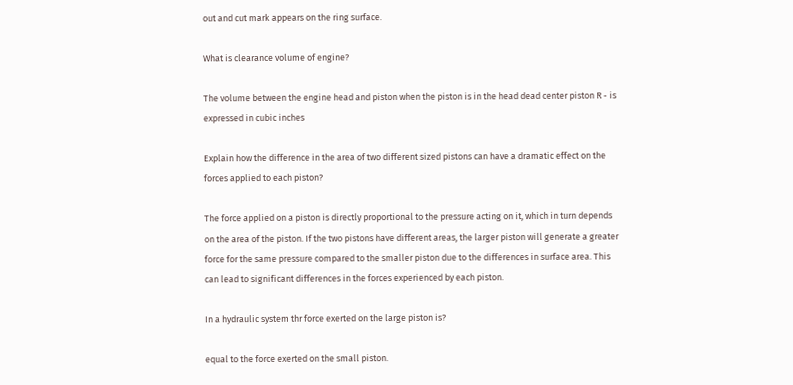out and cut mark appears on the ring surface.

What is clearance volume of engine?

The volume between the engine head and piston when the piston is in the head dead center piston R - is expressed in cubic inches

Explain how the difference in the area of two different sized pistons can have a dramatic effect on the forces applied to each piston?

The force applied on a piston is directly proportional to the pressure acting on it, which in turn depends on the area of the piston. If the two pistons have different areas, the larger piston will generate a greater force for the same pressure compared to the smaller piston due to the differences in surface area. This can lead to significant differences in the forces experienced by each piston.

In a hydraulic system thr force exerted on the large piston is?

equal to the force exerted on the small piston.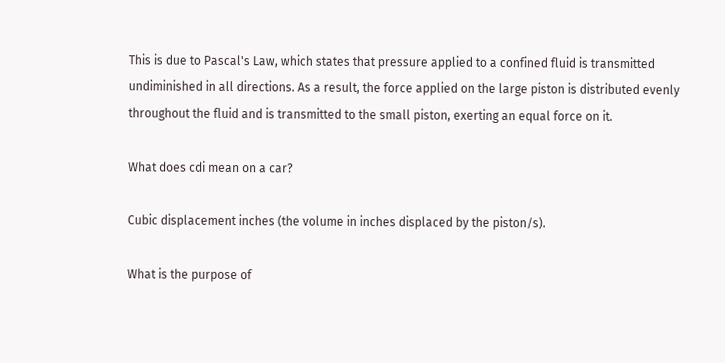This is due to Pascal's Law, which states that pressure applied to a confined fluid is transmitted undiminished in all directions. As a result, the force applied on the large piston is distributed evenly throughout the fluid and is transmitted to the small piston, exerting an equal force on it.

What does cdi mean on a car?

Cubic displacement inches (the volume in inches displaced by the piston/s).

What is the purpose of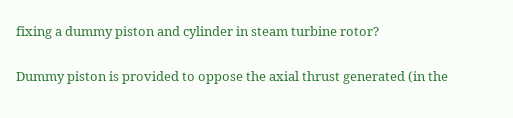fixing a dummy piston and cylinder in steam turbine rotor?

Dummy piston is provided to oppose the axial thrust generated (in the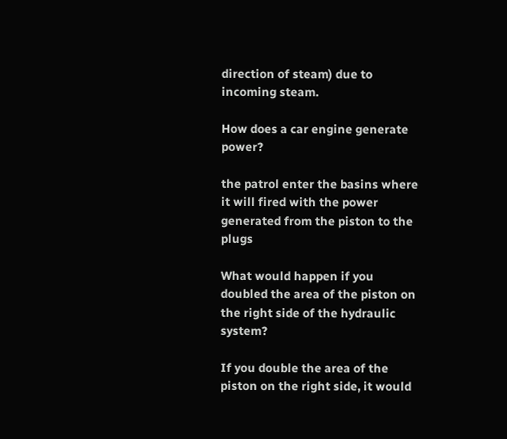direction of steam) due to incoming steam.

How does a car engine generate power?

the patrol enter the basins where it will fired with the power generated from the piston to the plugs

What would happen if you doubled the area of the piston on the right side of the hydraulic system?

If you double the area of the piston on the right side, it would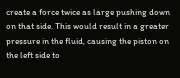create a force twice as large pushing down on that side. This would result in a greater pressure in the fluid, causing the piston on the left side to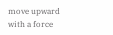move upward with a force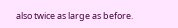also twice as large as before.